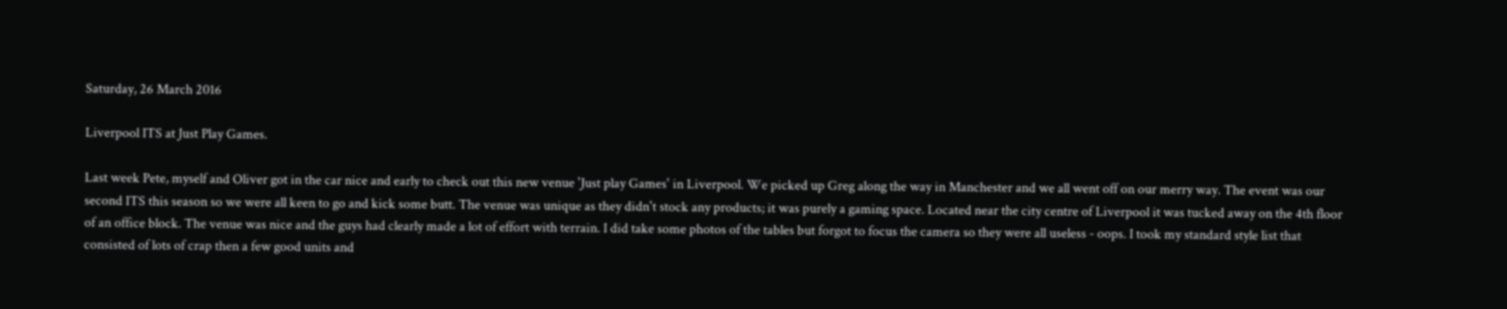Saturday, 26 March 2016

Liverpool ITS at Just Play Games.

Last week Pete, myself and Oliver got in the car nice and early to check out this new venue 'Just play Games' in Liverpool. We picked up Greg along the way in Manchester and we all went off on our merry way. The event was our second ITS this season so we were all keen to go and kick some butt. The venue was unique as they didn't stock any products; it was purely a gaming space. Located near the city centre of Liverpool it was tucked away on the 4th floor of an office block. The venue was nice and the guys had clearly made a lot of effort with terrain. I did take some photos of the tables but forgot to focus the camera so they were all useless - oops. I took my standard style list that consisted of lots of crap then a few good units and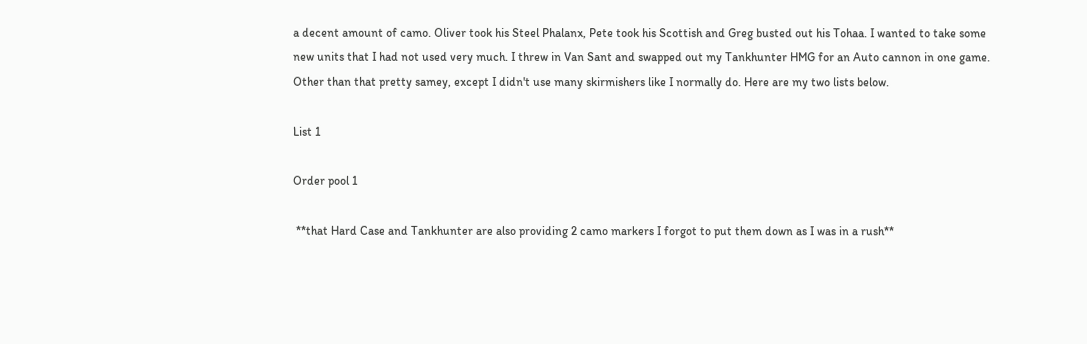a decent amount of camo. Oliver took his Steel Phalanx, Pete took his Scottish and Greg busted out his Tohaa. I wanted to take some new units that I had not used very much. I threw in Van Sant and swapped out my Tankhunter HMG for an Auto cannon in one game. Other than that pretty samey, except I didn't use many skirmishers like I normally do. Here are my two lists below.

List 1

Order pool 1

 **that Hard Case and Tankhunter are also providing 2 camo markers I forgot to put them down as I was in a rush**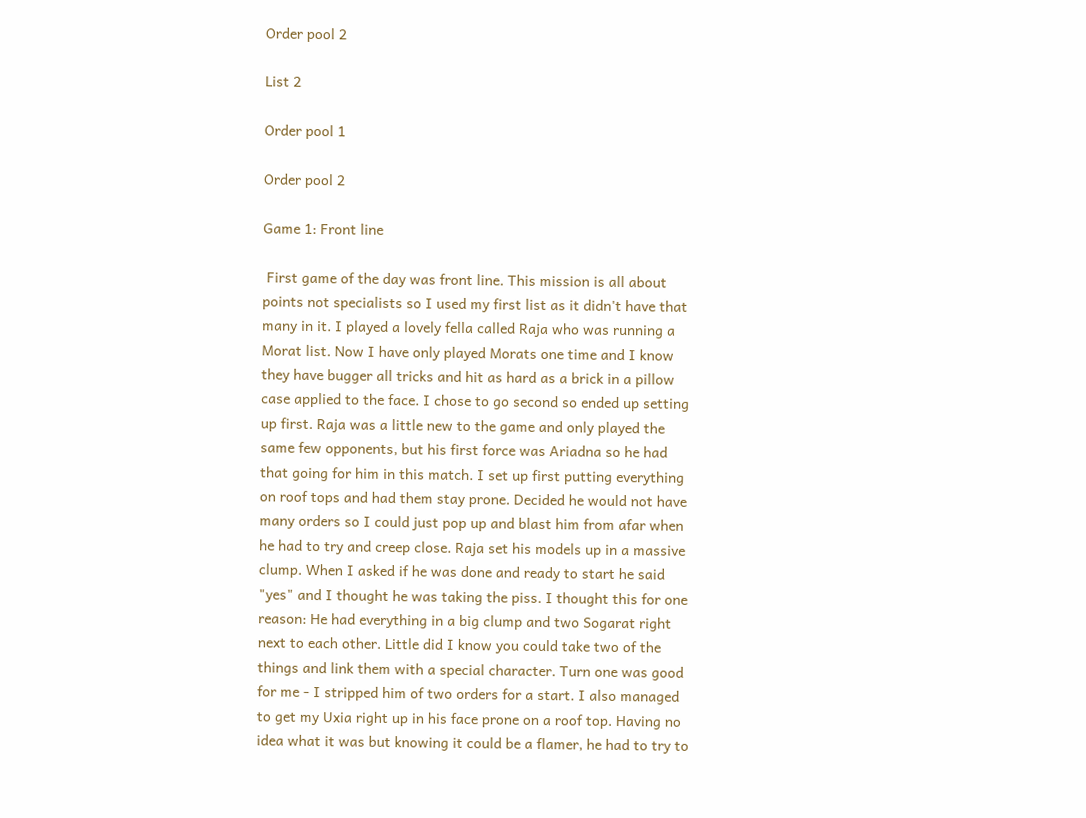Order pool 2

List 2

Order pool 1

Order pool 2

Game 1: Front line

 First game of the day was front line. This mission is all about points not specialists so I used my first list as it didn't have that many in it. I played a lovely fella called Raja who was running a Morat list. Now I have only played Morats one time and I know they have bugger all tricks and hit as hard as a brick in a pillow case applied to the face. I chose to go second so ended up setting up first. Raja was a little new to the game and only played the same few opponents, but his first force was Ariadna so he had that going for him in this match. I set up first putting everything on roof tops and had them stay prone. Decided he would not have many orders so I could just pop up and blast him from afar when he had to try and creep close. Raja set his models up in a massive clump. When I asked if he was done and ready to start he said "yes" and I thought he was taking the piss. I thought this for one reason: He had everything in a big clump and two Sogarat right next to each other. Little did I know you could take two of the things and link them with a special character. Turn one was good for me - I stripped him of two orders for a start. I also managed to get my Uxia right up in his face prone on a roof top. Having no idea what it was but knowing it could be a flamer, he had to try to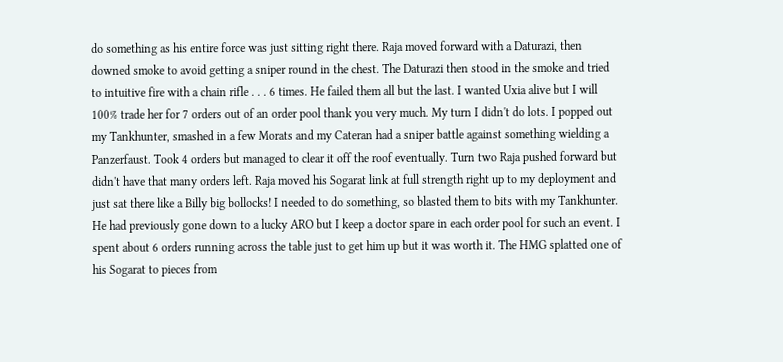do something as his entire force was just sitting right there. Raja moved forward with a Daturazi, then downed smoke to avoid getting a sniper round in the chest. The Daturazi then stood in the smoke and tried to intuitive fire with a chain rifle . . . 6 times. He failed them all but the last. I wanted Uxia alive but I will 100% trade her for 7 orders out of an order pool thank you very much. My turn I didn't do lots. I popped out my Tankhunter, smashed in a few Morats and my Cateran had a sniper battle against something wielding a Panzerfaust. Took 4 orders but managed to clear it off the roof eventually. Turn two Raja pushed forward but didn't have that many orders left. Raja moved his Sogarat link at full strength right up to my deployment and just sat there like a Billy big bollocks! I needed to do something, so blasted them to bits with my Tankhunter. He had previously gone down to a lucky ARO but I keep a doctor spare in each order pool for such an event. I spent about 6 orders running across the table just to get him up but it was worth it. The HMG splatted one of his Sogarat to pieces from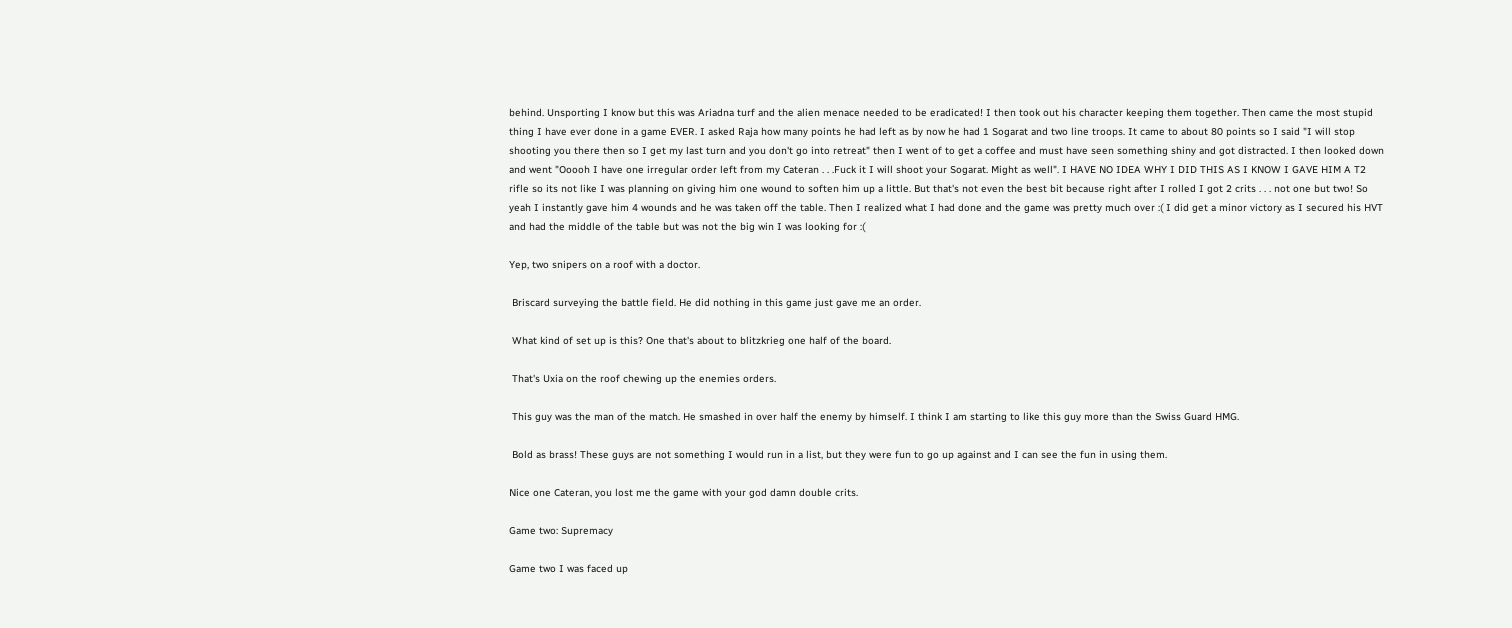behind. Unsporting I know but this was Ariadna turf and the alien menace needed to be eradicated! I then took out his character keeping them together. Then came the most stupid thing I have ever done in a game EVER. I asked Raja how many points he had left as by now he had 1 Sogarat and two line troops. It came to about 80 points so I said "I will stop shooting you there then so I get my last turn and you don't go into retreat" then I went of to get a coffee and must have seen something shiny and got distracted. I then looked down and went "Ooooh I have one irregular order left from my Cateran . . .Fuck it I will shoot your Sogarat. Might as well". I HAVE NO IDEA WHY I DID THIS AS I KNOW I GAVE HIM A T2 rifle so its not like I was planning on giving him one wound to soften him up a little. But that's not even the best bit because right after I rolled I got 2 crits . . . not one but two! So yeah I instantly gave him 4 wounds and he was taken off the table. Then I realized what I had done and the game was pretty much over :( I did get a minor victory as I secured his HVT and had the middle of the table but was not the big win I was looking for :(

Yep, two snipers on a roof with a doctor.

 Briscard surveying the battle field. He did nothing in this game just gave me an order.

 What kind of set up is this? One that's about to blitzkrieg one half of the board.

 That's Uxia on the roof chewing up the enemies orders.

 This guy was the man of the match. He smashed in over half the enemy by himself. I think I am starting to like this guy more than the Swiss Guard HMG.

 Bold as brass! These guys are not something I would run in a list, but they were fun to go up against and I can see the fun in using them.

Nice one Cateran, you lost me the game with your god damn double crits.

Game two: Supremacy

Game two I was faced up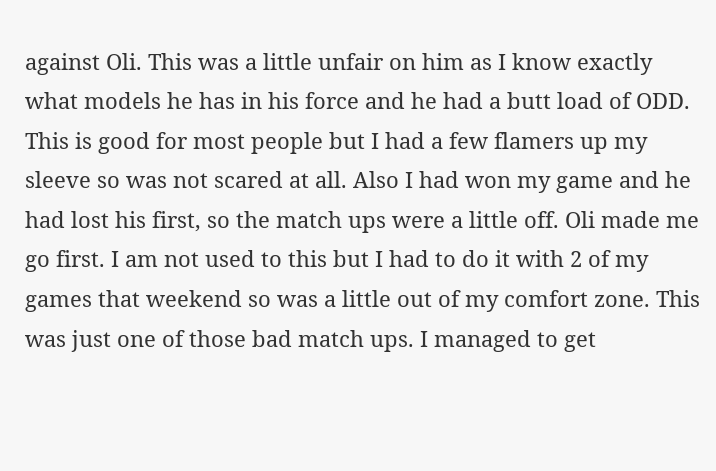against Oli. This was a little unfair on him as I know exactly what models he has in his force and he had a butt load of ODD. This is good for most people but I had a few flamers up my sleeve so was not scared at all. Also I had won my game and he had lost his first, so the match ups were a little off. Oli made me go first. I am not used to this but I had to do it with 2 of my games that weekend so was a little out of my comfort zone. This was just one of those bad match ups. I managed to get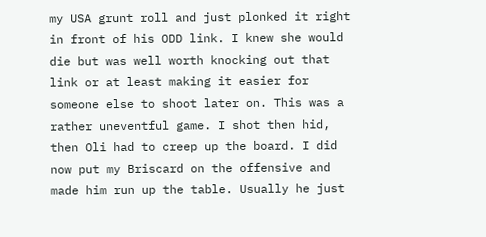my USA grunt roll and just plonked it right in front of his ODD link. I knew she would die but was well worth knocking out that link or at least making it easier for someone else to shoot later on. This was a rather uneventful game. I shot then hid, then Oli had to creep up the board. I did now put my Briscard on the offensive and made him run up the table. Usually he just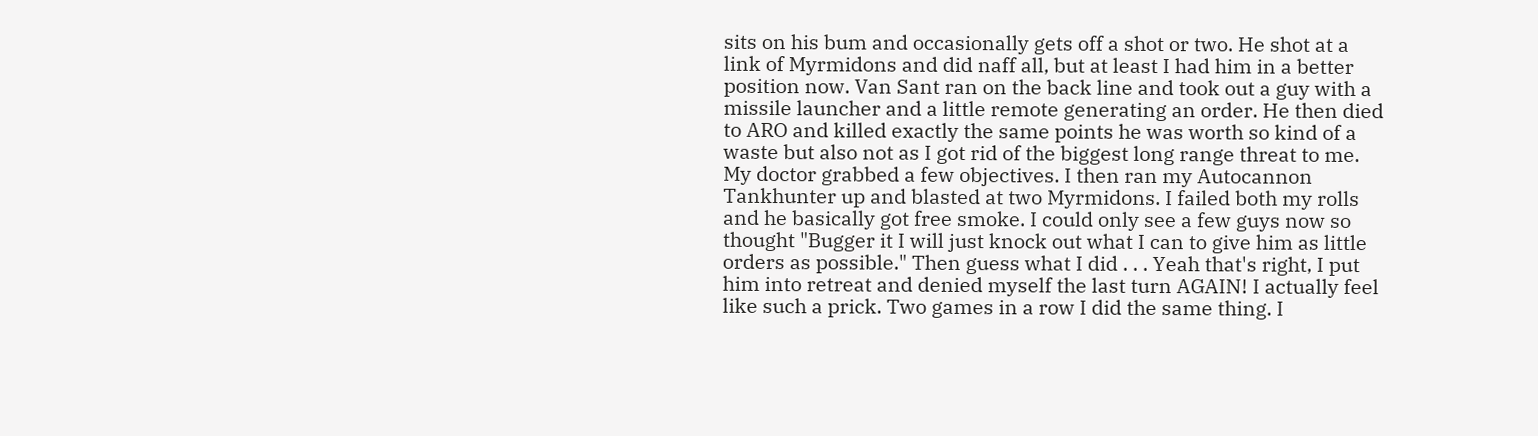sits on his bum and occasionally gets off a shot or two. He shot at a link of Myrmidons and did naff all, but at least I had him in a better position now. Van Sant ran on the back line and took out a guy with a missile launcher and a little remote generating an order. He then died to ARO and killed exactly the same points he was worth so kind of a waste but also not as I got rid of the biggest long range threat to me. My doctor grabbed a few objectives. I then ran my Autocannon Tankhunter up and blasted at two Myrmidons. I failed both my rolls and he basically got free smoke. I could only see a few guys now so thought "Bugger it I will just knock out what I can to give him as little orders as possible." Then guess what I did . . . Yeah that's right, I put him into retreat and denied myself the last turn AGAIN! I actually feel like such a prick. Two games in a row I did the same thing. I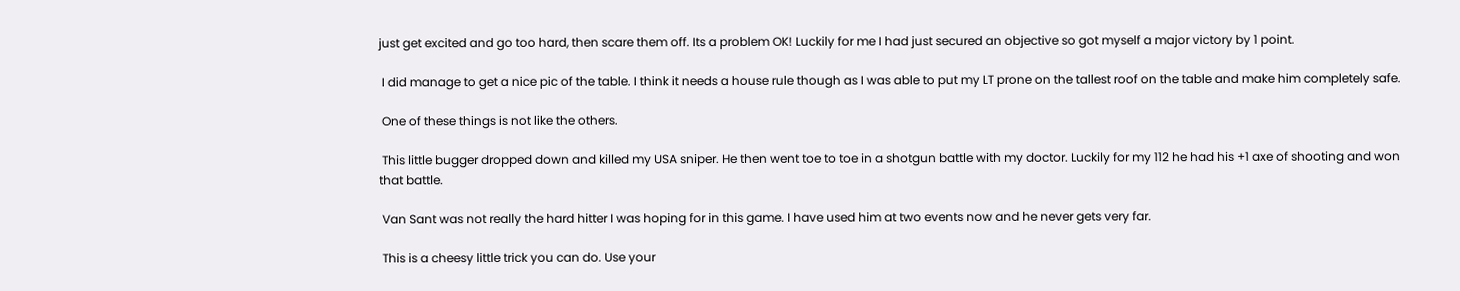just get excited and go too hard, then scare them off. Its a problem OK! Luckily for me I had just secured an objective so got myself a major victory by 1 point.

 I did manage to get a nice pic of the table. I think it needs a house rule though as I was able to put my LT prone on the tallest roof on the table and make him completely safe.

 One of these things is not like the others.

 This little bugger dropped down and killed my USA sniper. He then went toe to toe in a shotgun battle with my doctor. Luckily for my 112 he had his +1 axe of shooting and won that battle.

 Van Sant was not really the hard hitter I was hoping for in this game. I have used him at two events now and he never gets very far.

 This is a cheesy little trick you can do. Use your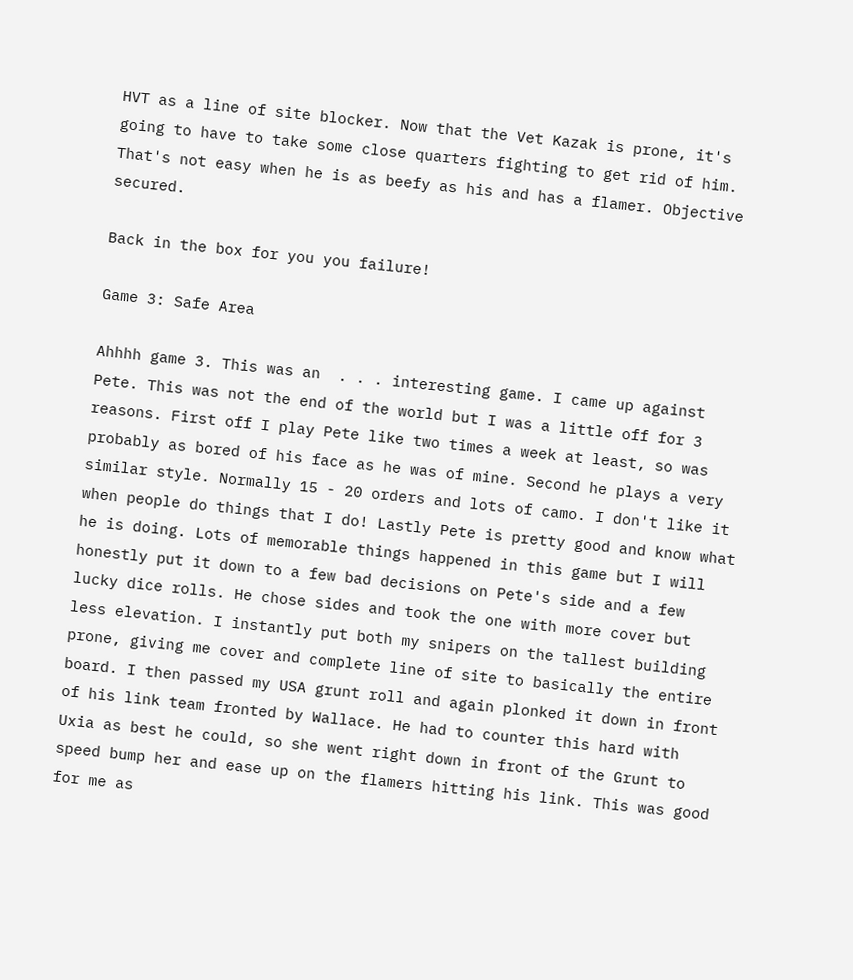HVT as a line of site blocker. Now that the Vet Kazak is prone, it's going to have to take some close quarters fighting to get rid of him. That's not easy when he is as beefy as his and has a flamer. Objective secured.

Back in the box for you you failure!

Game 3: Safe Area

Ahhhh game 3. This was an  . . . interesting game. I came up against Pete. This was not the end of the world but I was a little off for 3 reasons. First off I play Pete like two times a week at least, so was probably as bored of his face as he was of mine. Second he plays a very similar style. Normally 15 - 20 orders and lots of camo. I don't like it when people do things that I do! Lastly Pete is pretty good and know what he is doing. Lots of memorable things happened in this game but I will honestly put it down to a few bad decisions on Pete's side and a few lucky dice rolls. He chose sides and took the one with more cover but less elevation. I instantly put both my snipers on the tallest building prone, giving me cover and complete line of site to basically the entire board. I then passed my USA grunt roll and again plonked it down in front of his link team fronted by Wallace. He had to counter this hard with Uxia as best he could, so she went right down in front of the Grunt to speed bump her and ease up on the flamers hitting his link. This was good for me as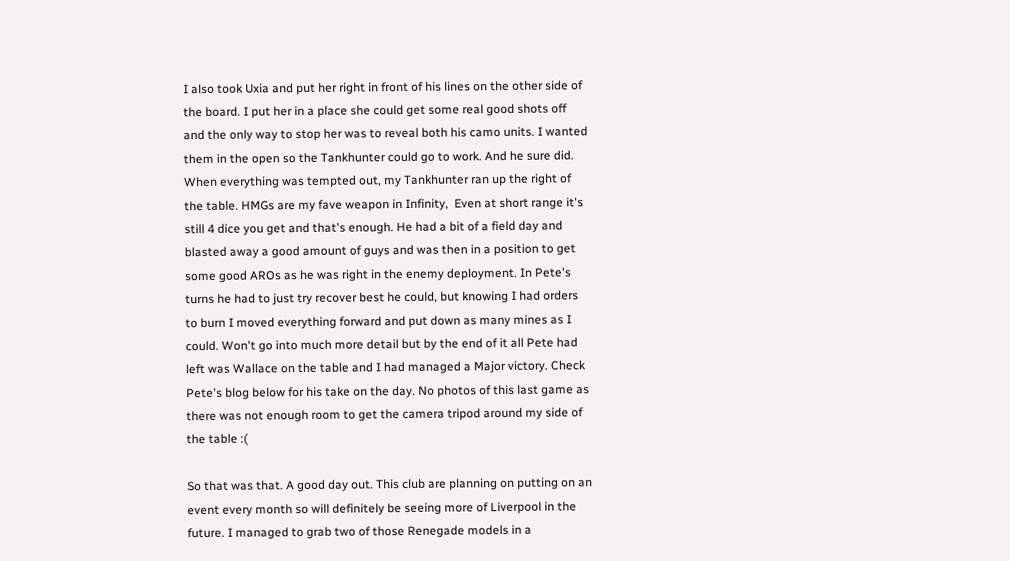I also took Uxia and put her right in front of his lines on the other side of the board. I put her in a place she could get some real good shots off and the only way to stop her was to reveal both his camo units. I wanted them in the open so the Tankhunter could go to work. And he sure did. When everything was tempted out, my Tankhunter ran up the right of the table. HMGs are my fave weapon in Infinity,  Even at short range it's still 4 dice you get and that's enough. He had a bit of a field day and blasted away a good amount of guys and was then in a position to get some good AROs as he was right in the enemy deployment. In Pete's turns he had to just try recover best he could, but knowing I had orders to burn I moved everything forward and put down as many mines as I could. Won't go into much more detail but by the end of it all Pete had left was Wallace on the table and I had managed a Major victory. Check Pete's blog below for his take on the day. No photos of this last game as there was not enough room to get the camera tripod around my side of the table :(

So that was that. A good day out. This club are planning on putting on an event every month so will definitely be seeing more of Liverpool in the future. I managed to grab two of those Renegade models in a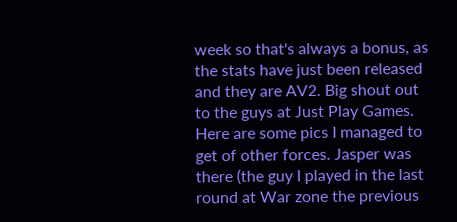week so that's always a bonus, as the stats have just been released and they are AV2. Big shout out to the guys at Just Play Games. Here are some pics I managed to get of other forces. Jasper was there (the guy I played in the last round at War zone the previous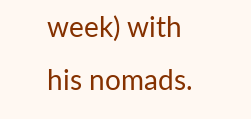week) with his nomads.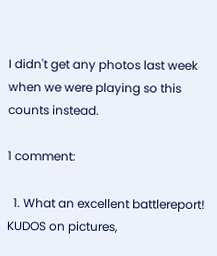I didn't get any photos last week when we were playing so this counts instead.

1 comment:

  1. What an excellent battlereport! KUDOS on pictures,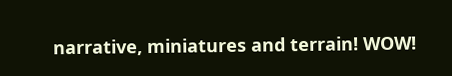narrative, miniatures and terrain! WOW!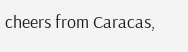cheers from Caracas,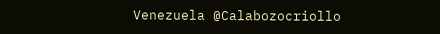Venezuela @Calabozocriollo